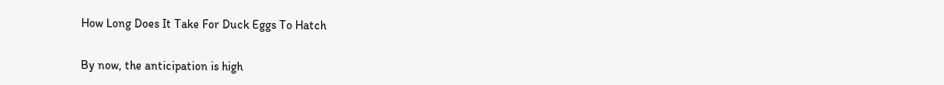How Long Does It Take For Duck Eggs To Hatch


By now, the anticipation is high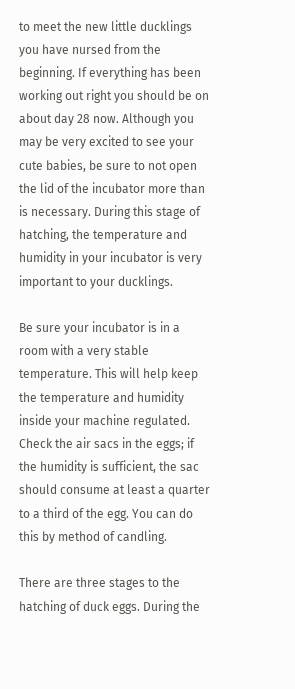to meet the new little ducklings you have nursed from the beginning. If everything has been working out right you should be on about day 28 now. Although you may be very excited to see your cute babies, be sure to not open the lid of the incubator more than is necessary. During this stage of hatching, the temperature and humidity in your incubator is very important to your ducklings.

Be sure your incubator is in a room with a very stable temperature. This will help keep the temperature and humidity inside your machine regulated. Check the air sacs in the eggs; if the humidity is sufficient, the sac should consume at least a quarter to a third of the egg. You can do this by method of candling.

There are three stages to the hatching of duck eggs. During the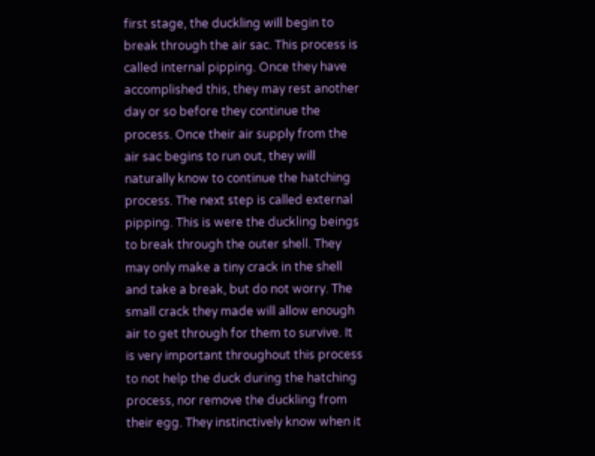first stage, the duckling will begin to break through the air sac. This process is called internal pipping. Once they have accomplished this, they may rest another day or so before they continue the process. Once their air supply from the air sac begins to run out, they will naturally know to continue the hatching process. The next step is called external pipping. This is were the duckling beings to break through the outer shell. They may only make a tiny crack in the shell and take a break, but do not worry. The small crack they made will allow enough air to get through for them to survive. It is very important throughout this process to not help the duck during the hatching process, nor remove the duckling from their egg. They instinctively know when it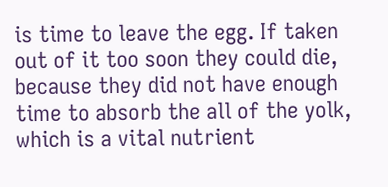is time to leave the egg. If taken out of it too soon they could die, because they did not have enough time to absorb the all of the yolk, which is a vital nutrient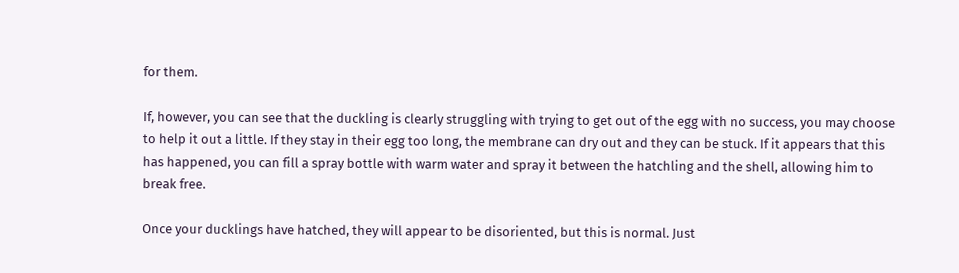for them.

If, however, you can see that the duckling is clearly struggling with trying to get out of the egg with no success, you may choose to help it out a little. If they stay in their egg too long, the membrane can dry out and they can be stuck. If it appears that this has happened, you can fill a spray bottle with warm water and spray it between the hatchling and the shell, allowing him to break free.

Once your ducklings have hatched, they will appear to be disoriented, but this is normal. Just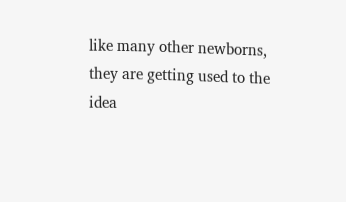like many other newborns, they are getting used to the idea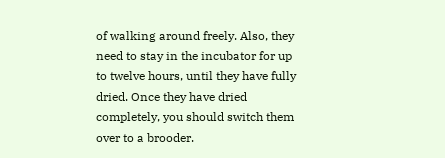of walking around freely. Also, they need to stay in the incubator for up to twelve hours, until they have fully dried. Once they have dried completely, you should switch them over to a brooder.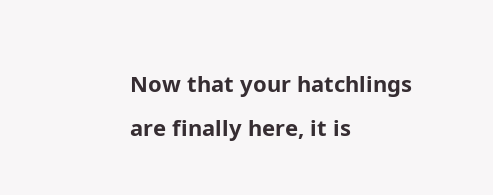Now that your hatchlings are finally here, it is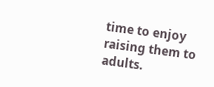time to enjoy raising them to adults.